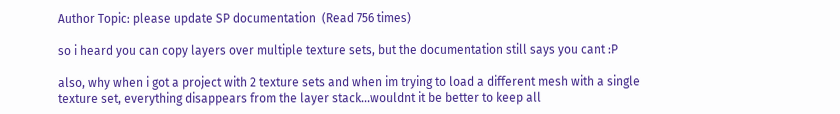Author Topic: please update SP documentation  (Read 756 times)

so i heard you can copy layers over multiple texture sets, but the documentation still says you cant :P

also, why when i got a project with 2 texture sets and when im trying to load a different mesh with a single texture set, everything disappears from the layer stack...wouldnt it be better to keep all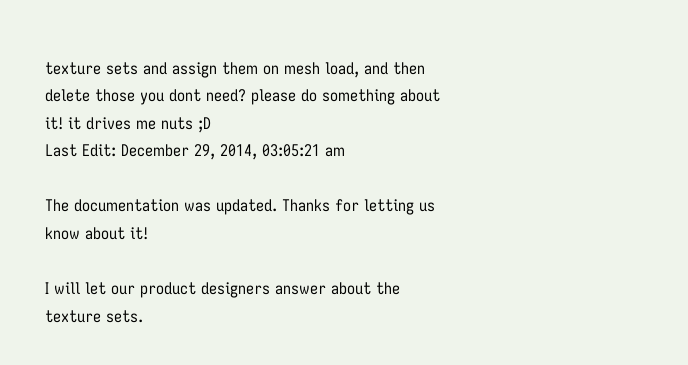texture sets and assign them on mesh load, and then delete those you dont need? please do something about it! it drives me nuts ;D
Last Edit: December 29, 2014, 03:05:21 am

The documentation was updated. Thanks for letting us know about it!

I will let our product designers answer about the texture sets.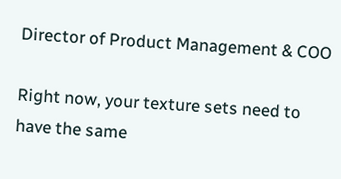Director of Product Management & COO

Right now, your texture sets need to have the same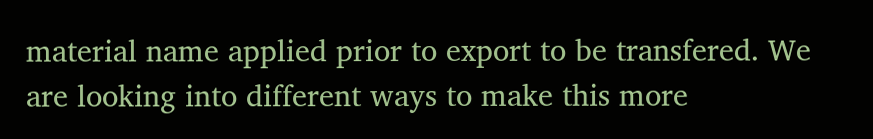material name applied prior to export to be transfered. We are looking into different ways to make this more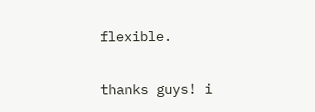flexible.

thanks guys! i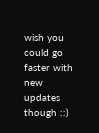wish you could go faster with new updates though ::)